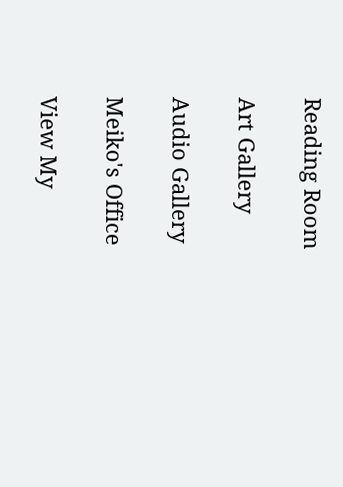Reading Room

Art Gallery

Audio Gallery

Meiko's Office

View My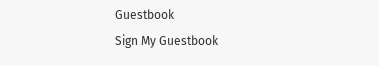Guestbook
Sign My Guestbook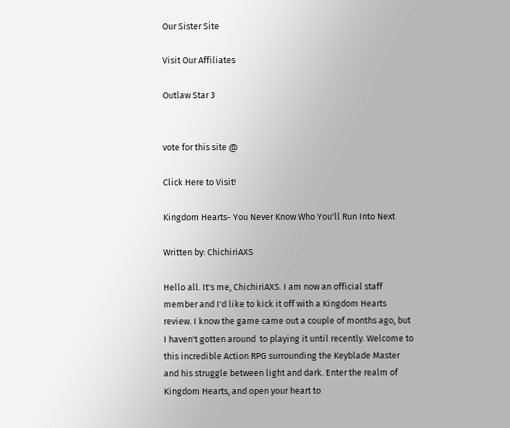Our Sister Site

Visit Our Affiliates

Outlaw Star 3


vote for this site @

Click Here to Visit!

Kingdom Hearts- You Never Know Who You'll Run Into Next

Written by: ChichiriAXS

Hello all. It's me, ChichiriAXS. I am now an official staff member and I'd like to kick it off with a Kingdom Hearts review. I know the game came out a couple of months ago, but I haven't gotten around  to playing it until recently. Welcome to this incredible Action RPG surrounding the Keyblade Master and his struggle between light and dark. Enter the realm of Kingdom Hearts, and open your heart to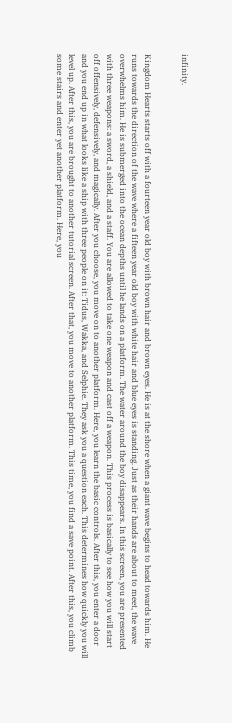infinity.


Kingdom Hearts starts off with a fourteen year old boy with brown hair and brown eyes. He is at the shore when a giant wave begins to head towards him. He runs towards the direction of the wave where a fifteen year old boy with white hair and blue eyes is standing. Just as their hands are about to meet, the wave overwhelms him. He is submerged into the ocean depths until he lands on a platform. The water around the boy disappears. In this screen, you are presented with three weapons: a sword, a shield, and a staff. You are allowed to take one weapon and cast off a weapon. This process is basically to see how you will start off offensively, defensively, and magically. After you choose, you move on to another platform. Here, you learn the basic controls. After this, you enter a door and you end up in what looks like a ship with three people on it: Tidus, Wakka, and Selphie. They ask you a question each. This determines how quickly you will level up. After this, you are brought to another tutorial screen. After that, you move to another platform. This time, you find a save point. After this, you climb some stairs and enter yet another platform. Here, you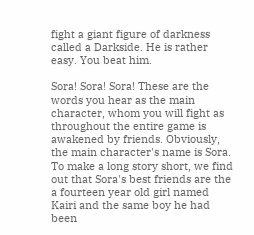fight a giant figure of darkness called a Darkside. He is rather easy. You beat him.

Sora! Sora! Sora! These are the words you hear as the main character, whom you will fight as throughout the entire game is awakened by friends. Obviously, the main character's name is Sora. To make a long story short, we find out that Sora's best friends are the a fourteen year old girl named Kairi and the same boy he had been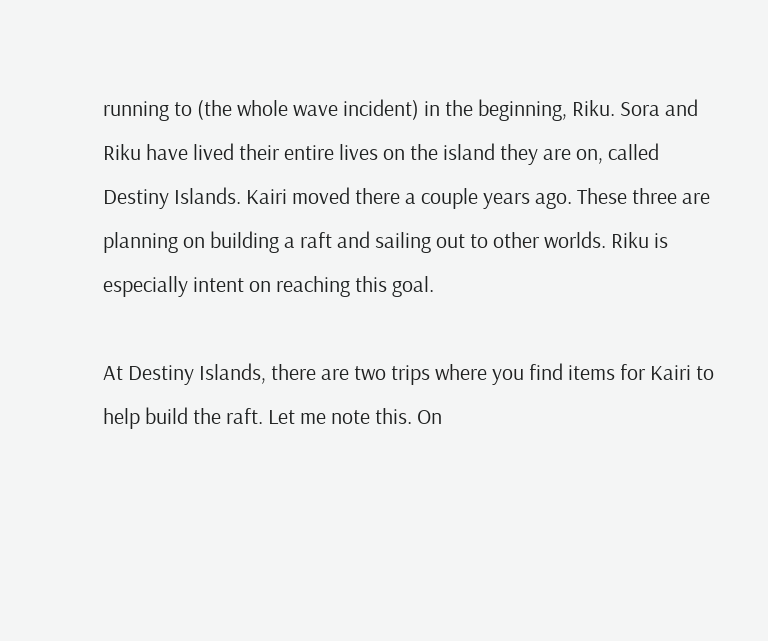running to (the whole wave incident) in the beginning, Riku. Sora and Riku have lived their entire lives on the island they are on, called Destiny Islands. Kairi moved there a couple years ago. These three are planning on building a raft and sailing out to other worlds. Riku is especially intent on reaching this goal.

At Destiny Islands, there are two trips where you find items for Kairi to help build the raft. Let me note this. On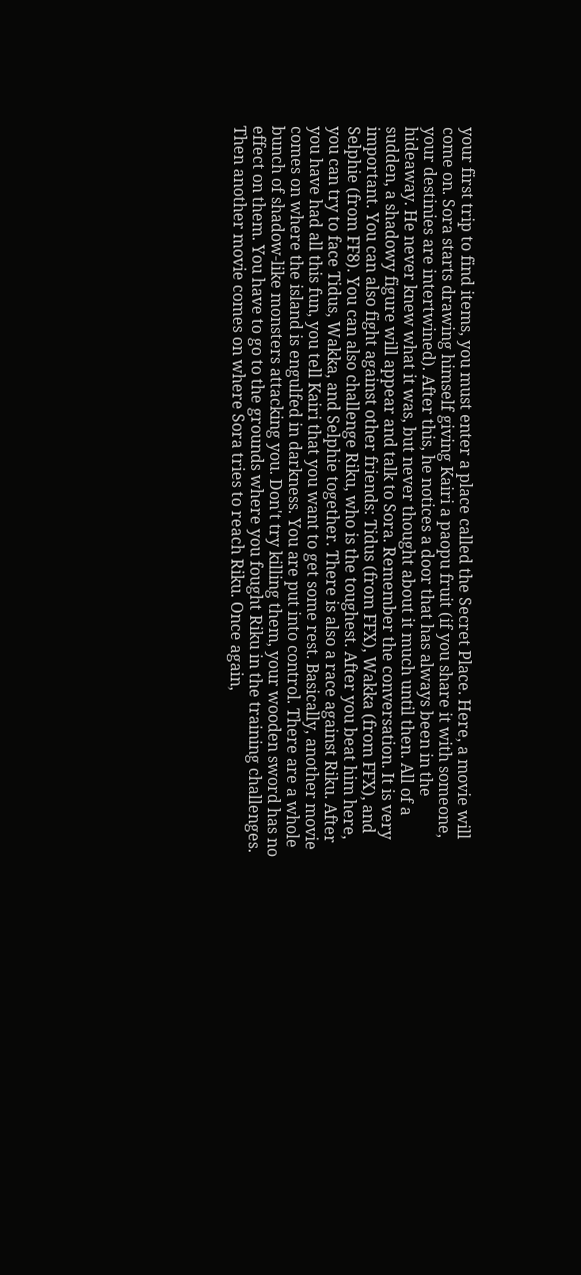your first trip to find items, you must enter a place called the Secret Place. Here, a movie will come on. Sora starts drawing himself giving Kairi a paopu fruit (if you share it with someone, your destinies are intertwined). After this, he notices a door that has always been in the hideaway. He never knew what it was, but never thought about it much until then. All of a sudden, a shadowy figure will appear and talk to Sora. Remember the conversation. It is very important. You can also fight against other friends: Tidus (from FFX), Wakka (from FFX), and Selphie (from FF8). You can also challenge Riku, who is the toughest. After you beat him here, you can try to face Tidus, Wakka, and Selphie together. There is also a race against Riku. After you have had all this fun, you tell Kairi that you want to get some rest. Basically, another movie comes on where the island is engulfed in darkness. You are put into control. There are a whole bunch of shadow-like monsters attacking you. Don't try killing them, your wooden sword has no effect on them. You have to go to the grounds where you fought Riku in the training challenges. Then another movie comes on where Sora tries to reach Riku. Once again,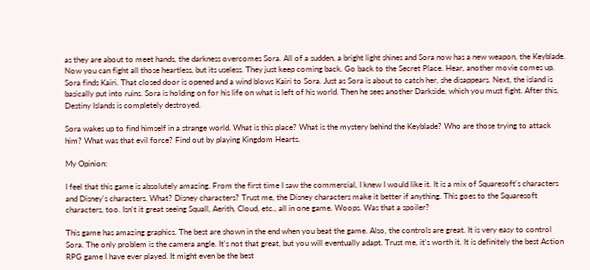as they are about to meet hands, the darkness overcomes Sora. All of a sudden, a bright light shines and Sora now has a new weapon, the Keyblade. Now you can fight all those heartless, but its useless. They just keep coming back. Go back to the Secret Place. Hear, another movie comes up. Sora finds Kairi. That closed door is opened and a wind blows Kairi to Sora. Just as Sora is about to catch her, she disappears. Next, the island is basically put into ruins. Sora is holding on for his life on what is left of his world. Then he sees another Darkside, which you must fight. After this, Destiny Islands is completely destroyed.

Sora wakes up to find himself in a strange world. What is this place? What is the mystery behind the Keyblade? Who are those trying to attack him? What was that evil force? Find out by playing Kingdom Hearts.

My Opinion:

I feel that this game is absolutely amazing. From the first time I saw the commercial, I knew I would like it. It is a mix of Squaresoft's characters and Disney's characters. What? Disney characters? Trust me, the Disney characters make it better if anything. This goes to the Squaresoft characters, too. Isn't it great seeing Squall, Aerith, Cloud, etc., all in one game. Woops. Was that a spoiler?

This game has amazing graphics. The best are shown in the end when you beat the game. Also, the controls are great. It is very easy to control Sora. The only problem is the camera angle. It's not that great, but you will eventually adapt. Trust me, it's worth it. It is definitely the best Action RPG game I have ever played. It might even be the best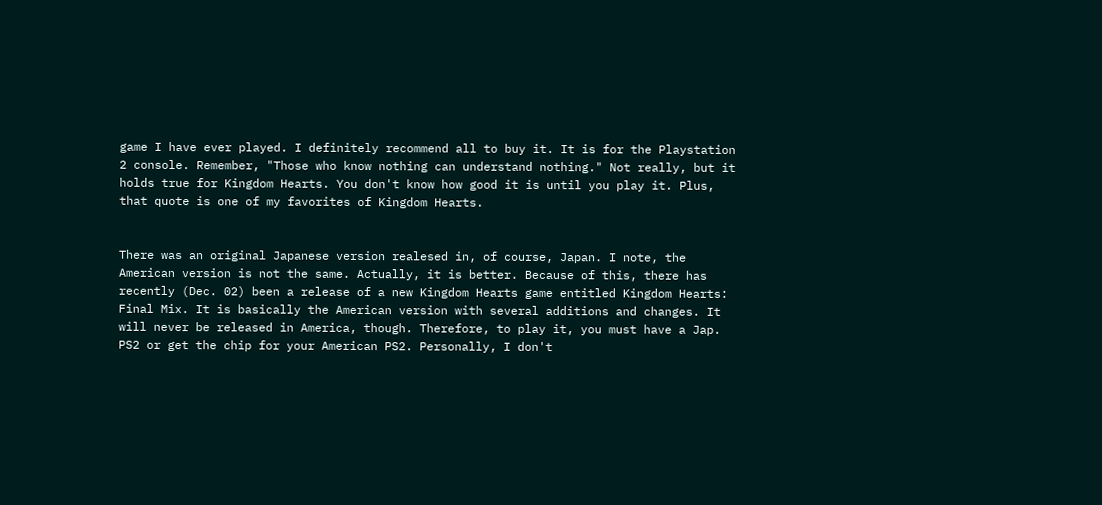game I have ever played. I definitely recommend all to buy it. It is for the Playstation 2 console. Remember, "Those who know nothing can understand nothing." Not really, but it holds true for Kingdom Hearts. You don't know how good it is until you play it. Plus, that quote is one of my favorites of Kingdom Hearts.


There was an original Japanese version realesed in, of course, Japan. I note, the American version is not the same. Actually, it is better. Because of this, there has recently (Dec. 02) been a release of a new Kingdom Hearts game entitled Kingdom Hearts: Final Mix. It is basically the American version with several additions and changes. It will never be released in America, though. Therefore, to play it, you must have a Jap. PS2 or get the chip for your American PS2. Personally, I don't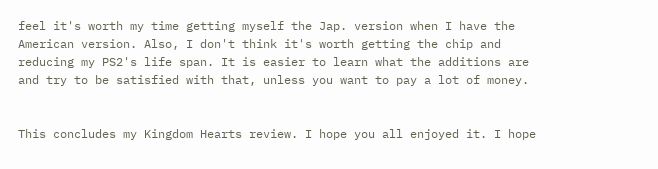feel it's worth my time getting myself the Jap. version when I have the American version. Also, I don't think it's worth getting the chip and reducing my PS2's life span. It is easier to learn what the additions are and try to be satisfied with that, unless you want to pay a lot of money.


This concludes my Kingdom Hearts review. I hope you all enjoyed it. I hope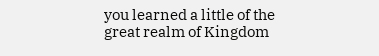you learned a little of the great realm of Kingdom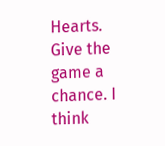Hearts. Give the game a chance. I think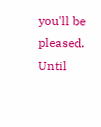you'll be pleased. Until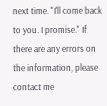next time. "I'll come back to you. I promise." If there are any errors on the information, please contact me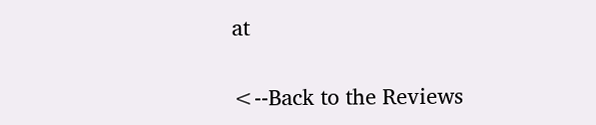at

<--Back to the Reviews